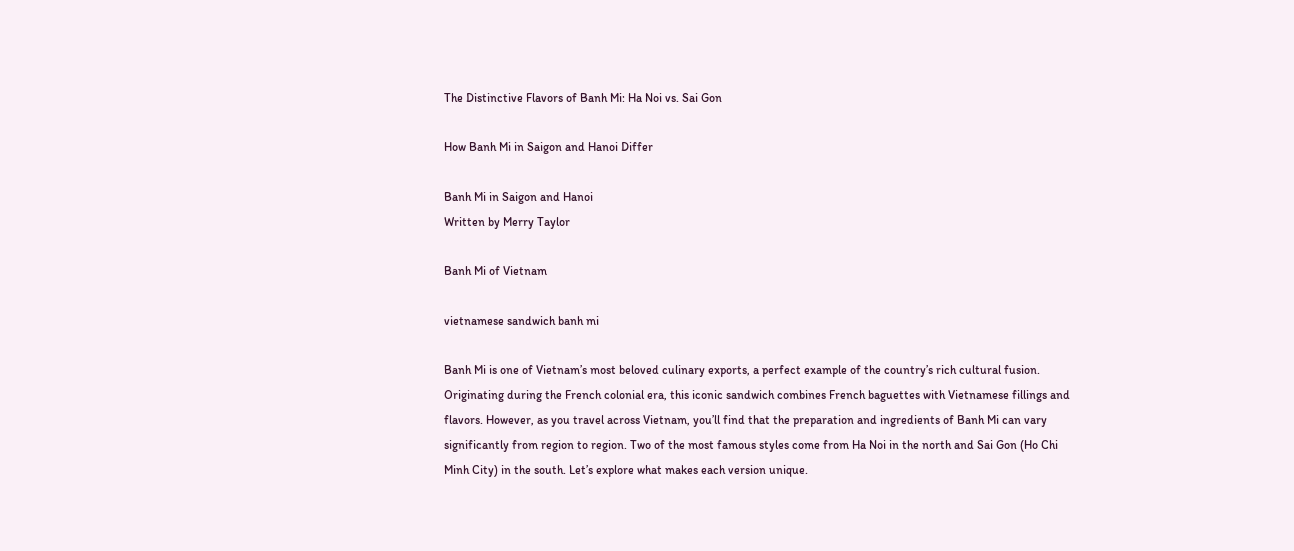The Distinctive Flavors of Banh Mi: Ha Noi vs. Sai Gon

How Banh Mi in Saigon and Hanoi Differ

Banh Mi in Saigon and Hanoi
Written by Merry Taylor

Banh Mi of Vietnam

vietnamese sandwich banh mi

Banh Mi is one of Vietnam’s most beloved culinary exports, a perfect example of the country’s rich cultural fusion. Originating during the French colonial era, this iconic sandwich combines French baguettes with Vietnamese fillings and flavors. However, as you travel across Vietnam, you’ll find that the preparation and ingredients of Banh Mi can vary significantly from region to region. Two of the most famous styles come from Ha Noi in the north and Sai Gon (Ho Chi Minh City) in the south. Let’s explore what makes each version unique.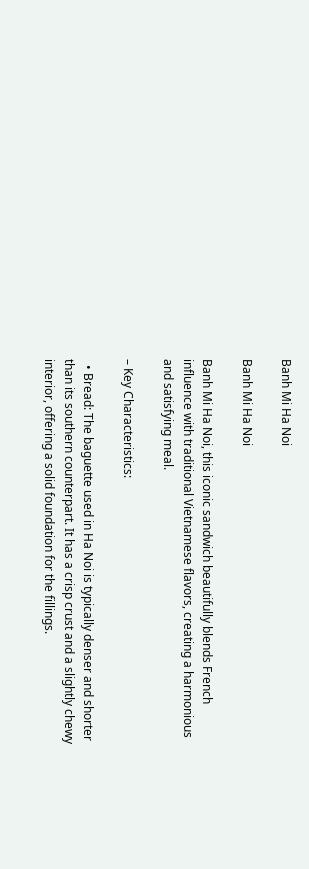Banh Mi Ha Noi

Banh Mi Ha Noi

Banh Mi Ha Noi, this iconic sandwich beautifully blends French influence with traditional Vietnamese flavors, creating a harmonious and satisfying meal.

– Key Characteristics:

  • Bread: The baguette used in Ha Noi is typically denser and shorter than its southern counterpart. It has a crisp crust and a slightly chewy interior, offering a solid foundation for the fillings.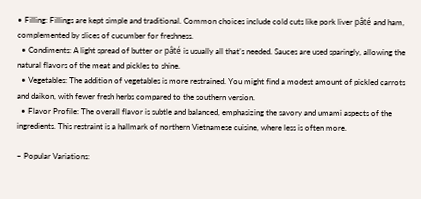• Filling: Fillings are kept simple and traditional. Common choices include cold cuts like pork liver pâté and ham, complemented by slices of cucumber for freshness.
  • Condiments: A light spread of butter or pâté is usually all that’s needed. Sauces are used sparingly, allowing the natural flavors of the meat and pickles to shine.
  • Vegetables: The addition of vegetables is more restrained. You might find a modest amount of pickled carrots and daikon, with fewer fresh herbs compared to the southern version.
  • Flavor Profile: The overall flavor is subtle and balanced, emphasizing the savory and umami aspects of the ingredients. This restraint is a hallmark of northern Vietnamese cuisine, where less is often more.

– Popular Variations: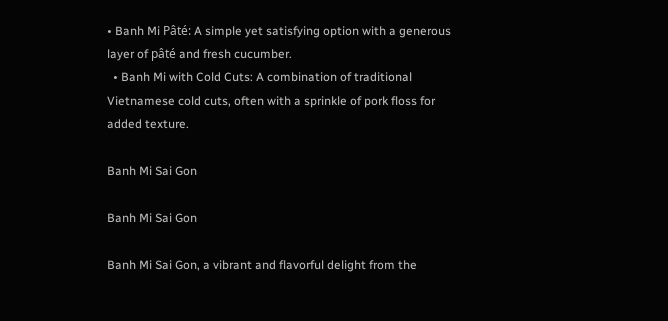• Banh Mi Pâté: A simple yet satisfying option with a generous layer of pâté and fresh cucumber.
  • Banh Mi with Cold Cuts: A combination of traditional Vietnamese cold cuts, often with a sprinkle of pork floss for added texture.

Banh Mi Sai Gon

Banh Mi Sai Gon

Banh Mi Sai Gon, a vibrant and flavorful delight from the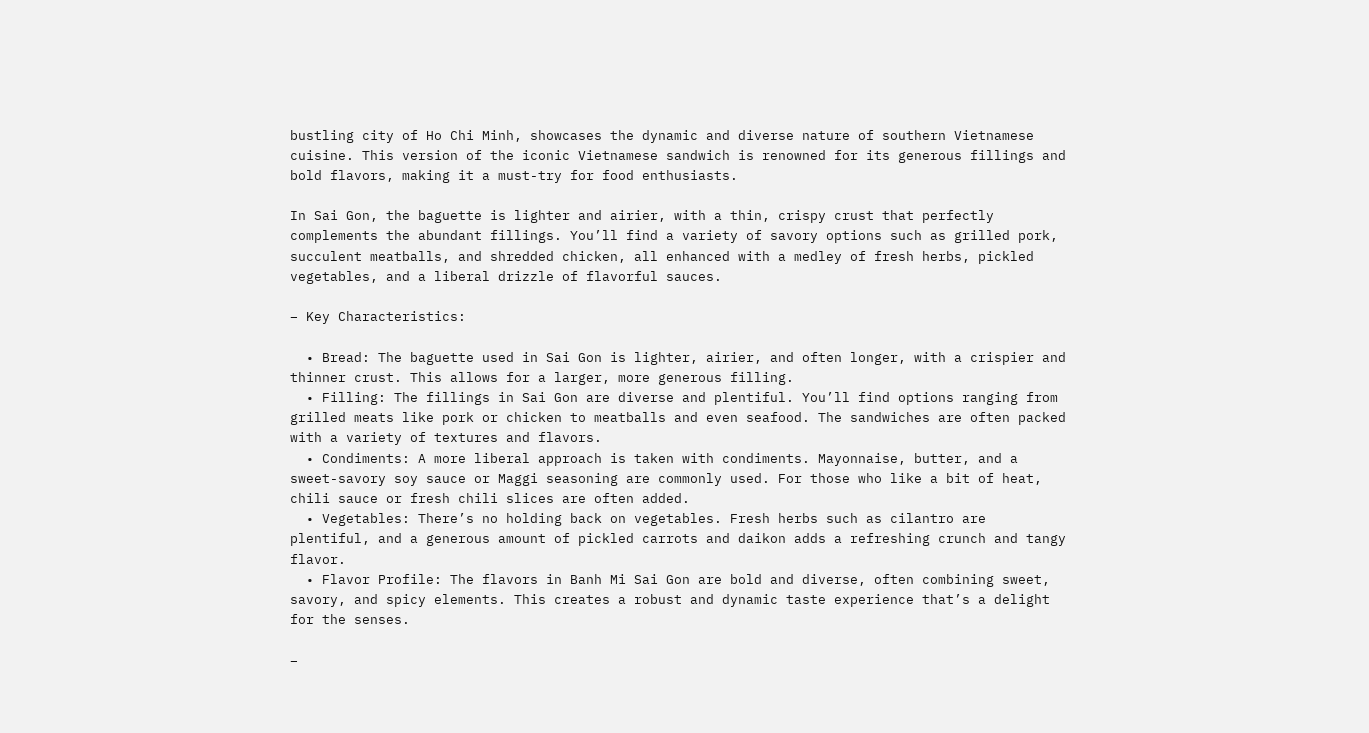bustling city of Ho Chi Minh, showcases the dynamic and diverse nature of southern Vietnamese cuisine. This version of the iconic Vietnamese sandwich is renowned for its generous fillings and bold flavors, making it a must-try for food enthusiasts.

In Sai Gon, the baguette is lighter and airier, with a thin, crispy crust that perfectly complements the abundant fillings. You’ll find a variety of savory options such as grilled pork, succulent meatballs, and shredded chicken, all enhanced with a medley of fresh herbs, pickled vegetables, and a liberal drizzle of flavorful sauces.

– Key Characteristics:

  • Bread: The baguette used in Sai Gon is lighter, airier, and often longer, with a crispier and thinner crust. This allows for a larger, more generous filling.
  • Filling: The fillings in Sai Gon are diverse and plentiful. You’ll find options ranging from grilled meats like pork or chicken to meatballs and even seafood. The sandwiches are often packed with a variety of textures and flavors.
  • Condiments: A more liberal approach is taken with condiments. Mayonnaise, butter, and a sweet-savory soy sauce or Maggi seasoning are commonly used. For those who like a bit of heat, chili sauce or fresh chili slices are often added.
  • Vegetables: There’s no holding back on vegetables. Fresh herbs such as cilantro are plentiful, and a generous amount of pickled carrots and daikon adds a refreshing crunch and tangy flavor.
  • Flavor Profile: The flavors in Banh Mi Sai Gon are bold and diverse, often combining sweet, savory, and spicy elements. This creates a robust and dynamic taste experience that’s a delight for the senses.

–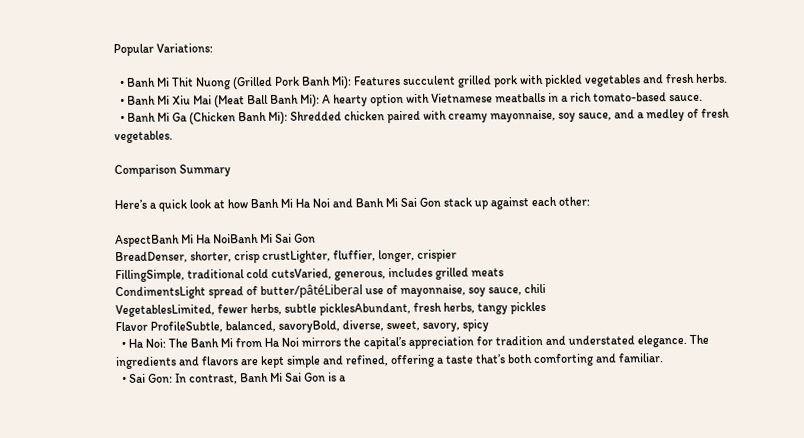Popular Variations:

  • Banh Mi Thit Nuong (Grilled Pork Banh Mi): Features succulent grilled pork with pickled vegetables and fresh herbs.
  • Banh Mi Xiu Mai (Meat Ball Banh Mi): A hearty option with Vietnamese meatballs in a rich tomato-based sauce.
  • Banh Mi Ga (Chicken Banh Mi): Shredded chicken paired with creamy mayonnaise, soy sauce, and a medley of fresh vegetables.

Comparison Summary

Here’s a quick look at how Banh Mi Ha Noi and Banh Mi Sai Gon stack up against each other:

AspectBanh Mi Ha NoiBanh Mi Sai Gon
BreadDenser, shorter, crisp crustLighter, fluffier, longer, crispier
FillingSimple, traditional cold cutsVaried, generous, includes grilled meats
CondimentsLight spread of butter/pâtéLiberal use of mayonnaise, soy sauce, chili
VegetablesLimited, fewer herbs, subtle picklesAbundant, fresh herbs, tangy pickles
Flavor ProfileSubtle, balanced, savoryBold, diverse, sweet, savory, spicy
  • Ha Noi: The Banh Mi from Ha Noi mirrors the capital’s appreciation for tradition and understated elegance. The ingredients and flavors are kept simple and refined, offering a taste that’s both comforting and familiar.
  • Sai Gon: In contrast, Banh Mi Sai Gon is a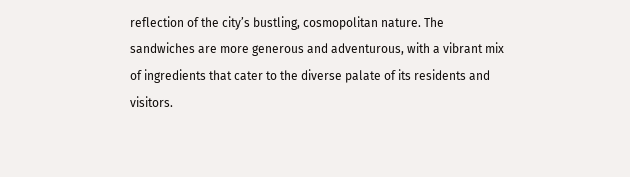reflection of the city’s bustling, cosmopolitan nature. The sandwiches are more generous and adventurous, with a vibrant mix of ingredients that cater to the diverse palate of its residents and visitors.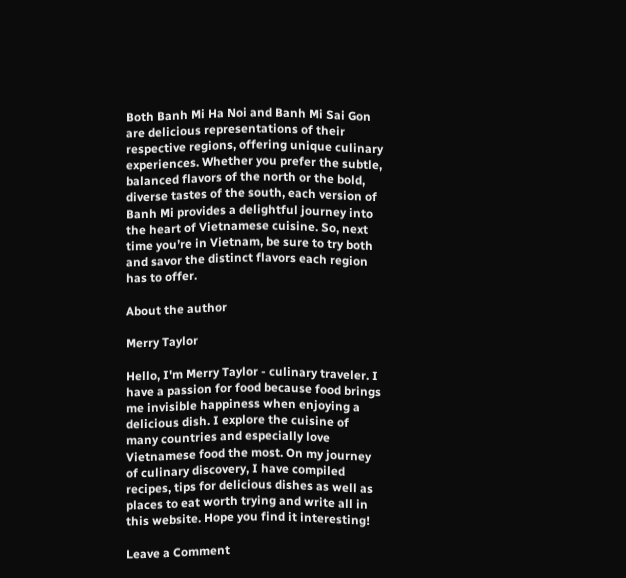Both Banh Mi Ha Noi and Banh Mi Sai Gon are delicious representations of their respective regions, offering unique culinary experiences. Whether you prefer the subtle, balanced flavors of the north or the bold, diverse tastes of the south, each version of Banh Mi provides a delightful journey into the heart of Vietnamese cuisine. So, next time you’re in Vietnam, be sure to try both and savor the distinct flavors each region has to offer.

About the author

Merry Taylor

Hello, I'm Merry Taylor - culinary traveler. I have a passion for food because food brings me invisible happiness when enjoying a delicious dish. I explore the cuisine of many countries and especially love Vietnamese food the most. On my journey of culinary discovery, I have compiled recipes, tips for delicious dishes as well as places to eat worth trying and write all in this website. Hope you find it interesting!

Leave a Comment